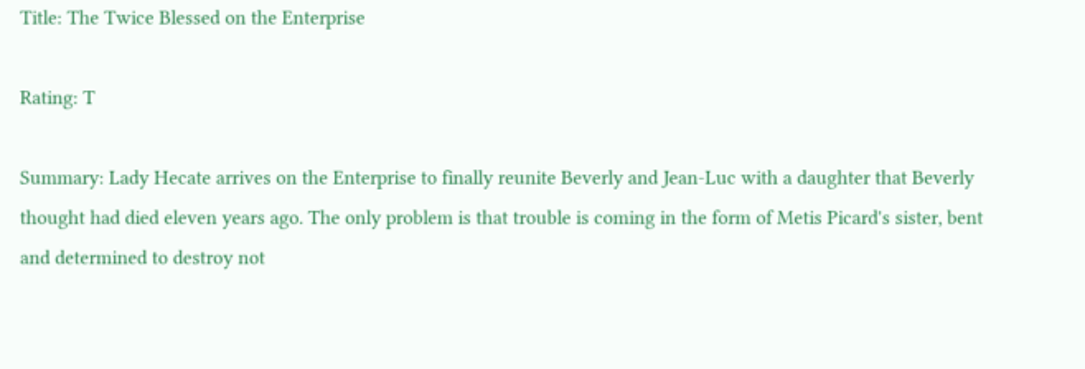Title: The Twice Blessed on the Enterprise

Rating: T

Summary: Lady Hecate arrives on the Enterprise to finally reunite Beverly and Jean-Luc with a daughter that Beverly thought had died eleven years ago. The only problem is that trouble is coming in the form of Metis Picard's sister, bent and determined to destroy not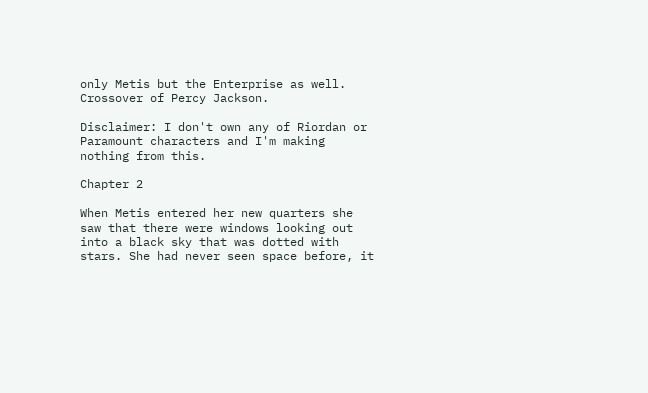only Metis but the Enterprise as well. Crossover of Percy Jackson.

Disclaimer: I don't own any of Riordan or Paramount characters and I'm making nothing from this.

Chapter 2

When Metis entered her new quarters she saw that there were windows looking out into a black sky that was dotted with stars. She had never seen space before, it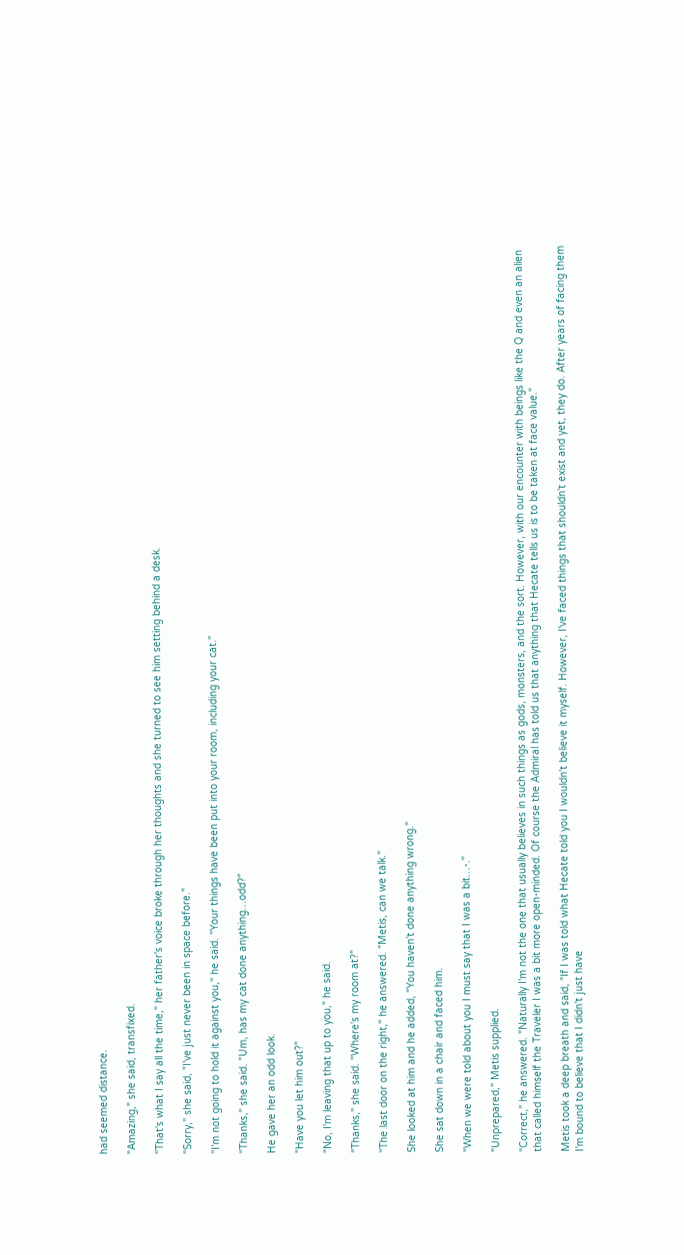had seemed distance.

"Amazing," she said, transfixed.

"That's what I say all the time," her father's voice broke through her thoughts and she turned to see him setting behind a desk.

"Sorry," she said, "I've just never been in space before."

"I'm not going to hold it against you," he said. "Your things have been put into your room, including your cat."

"Thanks," she said. "Um, has my cat done anything…odd?"

He gave her an odd look.

"Have you let him out?"

"No, I'm leaving that up to you," he said.

"Thanks," she said. "Where's my room at?"

"The last door on the right," he answered. "Metis, can we talk."

She looked at him and he added, "You haven't done anything wrong."

She sat down in a chair and faced him.

"When we were told about you I must say that I was a bit…-."

"Unprepared," Metis supplied.

"Correct," he answered. "Naturally I'm not the one that usually believes in such things as gods, monsters, and the sort. However, with our encounter with beings like the Q and even an alien that called himself the Traveler I was a bit more open-minded. Of course the Admiral has told us that anything that Hecate tells us is to be taken at face value."

Metis took a deep breath and said, "If I was told what Hecate told you I wouldn't believe it myself. However, I've faced things that shouldn't exist and yet, they do. After years of facing them I'm bound to believe that I didn't just have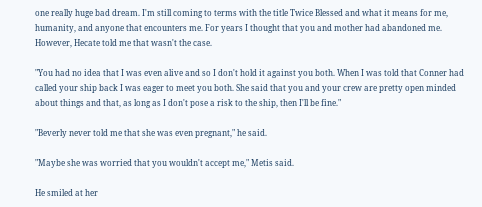one really huge bad dream. I'm still coming to terms with the title Twice Blessed and what it means for me, humanity, and anyone that encounters me. For years I thought that you and mother had abandoned me. However, Hecate told me that wasn't the case.

"You had no idea that I was even alive and so I don't hold it against you both. When I was told that Conner had called your ship back I was eager to meet you both. She said that you and your crew are pretty open minded about things and that, as long as I don't pose a risk to the ship, then I'll be fine."

"Beverly never told me that she was even pregnant," he said.

"Maybe she was worried that you wouldn't accept me," Metis said.

He smiled at her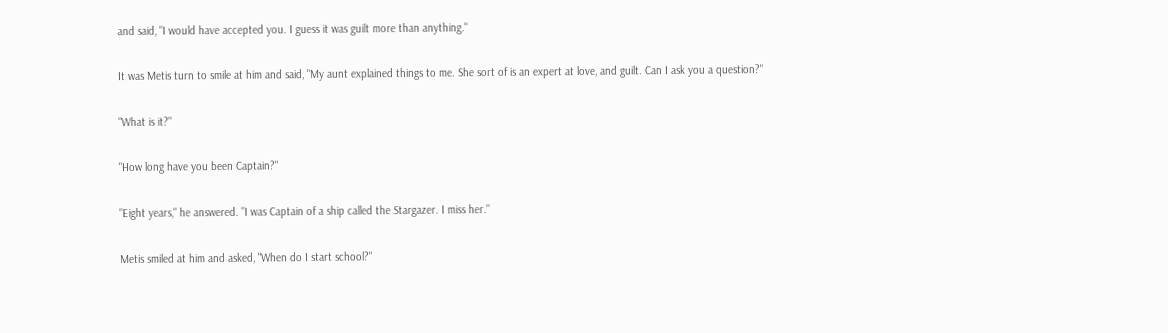and said, "I would have accepted you. I guess it was guilt more than anything."

It was Metis turn to smile at him and said, "My aunt explained things to me. She sort of is an expert at love, and guilt. Can I ask you a question?"

"What is it?"

"How long have you been Captain?"

"Eight years," he answered. "I was Captain of a ship called the Stargazer. I miss her."

Metis smiled at him and asked, "When do I start school?"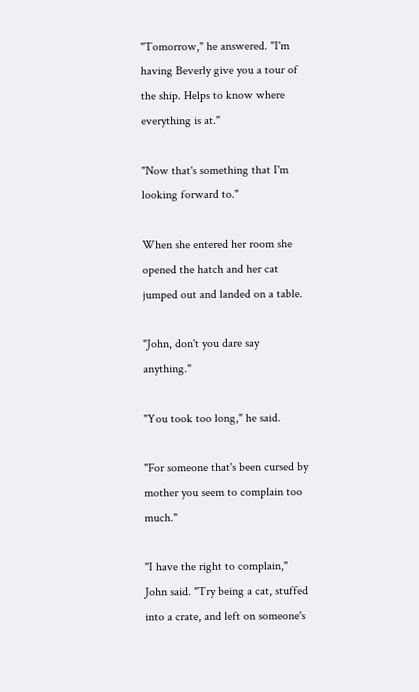"Tomorrow," he answered. "I'm having Beverly give you a tour of the ship. Helps to know where everything is at."

"Now that's something that I'm looking forward to."

When she entered her room she opened the hatch and her cat jumped out and landed on a table.

"John, don't you dare say anything."

"You took too long," he said.

"For someone that's been cursed by mother you seem to complain too much."

"I have the right to complain," John said. "Try being a cat, stuffed into a crate, and left on someone's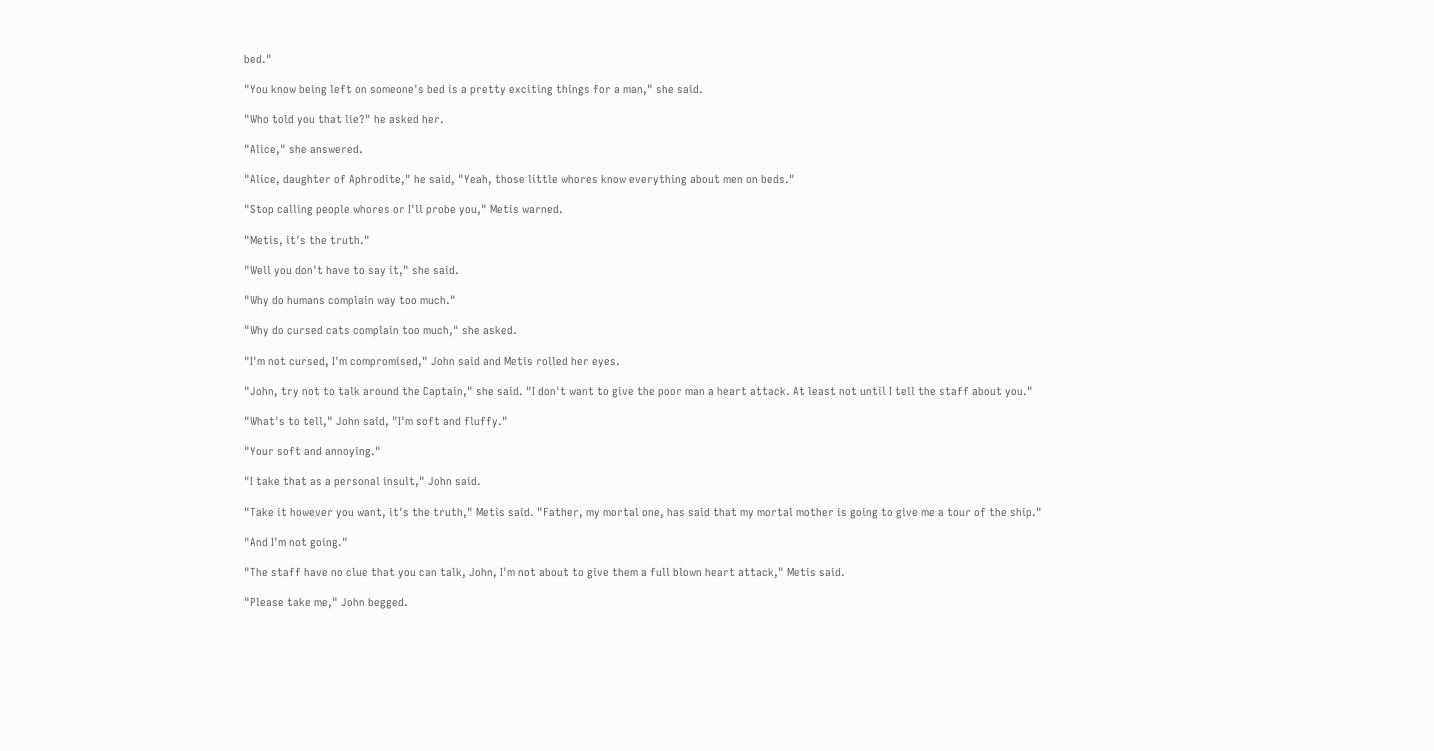bed."

"You know being left on someone's bed is a pretty exciting things for a man," she said.

"Who told you that lie?" he asked her.

"Alice," she answered.

"Alice, daughter of Aphrodite," he said, "Yeah, those little whores know everything about men on beds."

"Stop calling people whores or I'll probe you," Metis warned.

"Metis, it's the truth."

"Well you don't have to say it," she said.

"Why do humans complain way too much."

"Why do cursed cats complain too much," she asked.

"I'm not cursed, I'm compromised," John said and Metis rolled her eyes.

"John, try not to talk around the Captain," she said. "I don't want to give the poor man a heart attack. At least not until I tell the staff about you."

"What's to tell," John said, "I'm soft and fluffy."

"Your soft and annoying."

"I take that as a personal insult," John said.

"Take it however you want, it's the truth," Metis said. "Father, my mortal one, has said that my mortal mother is going to give me a tour of the ship."

"And I'm not going."

"The staff have no clue that you can talk, John, I'm not about to give them a full blown heart attack," Metis said.

"Please take me," John begged.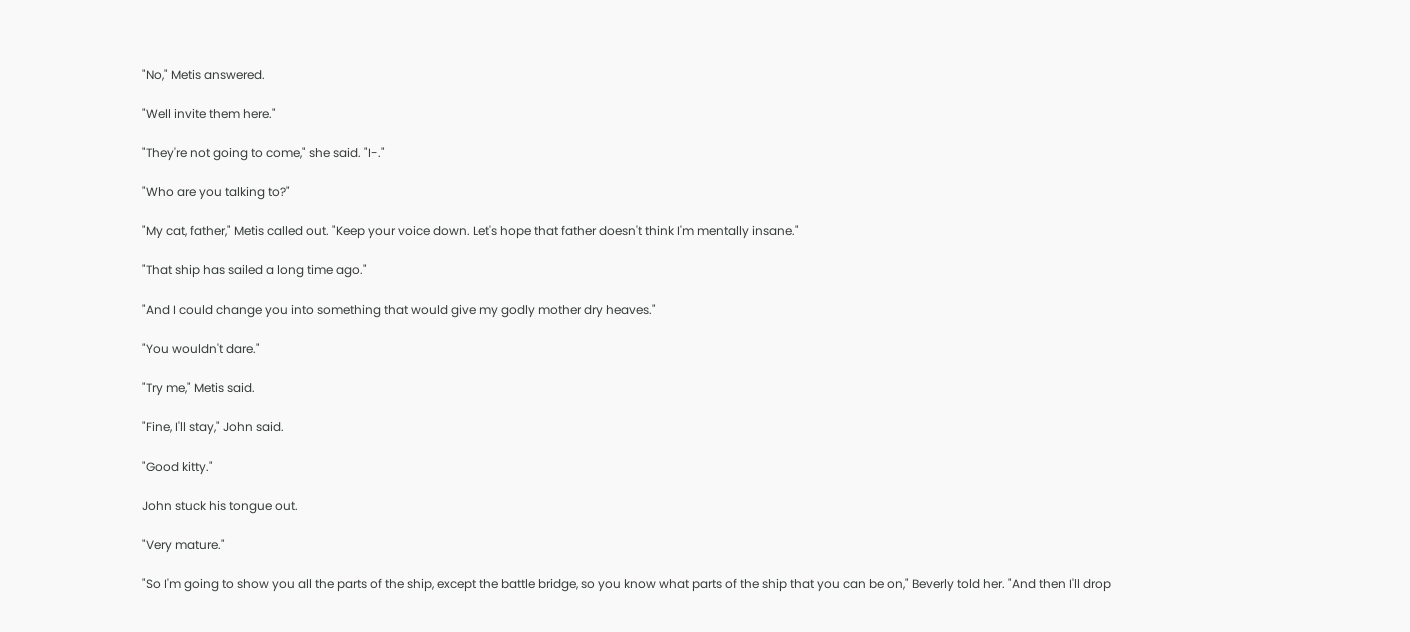"No," Metis answered.

"Well invite them here."

"They're not going to come," she said. "I-."

"Who are you talking to?"

"My cat, father," Metis called out. "Keep your voice down. Let's hope that father doesn't think I'm mentally insane."

"That ship has sailed a long time ago."

"And I could change you into something that would give my godly mother dry heaves."

"You wouldn't dare."

"Try me," Metis said.

"Fine, I'll stay," John said.

"Good kitty."

John stuck his tongue out.

"Very mature."

"So I'm going to show you all the parts of the ship, except the battle bridge, so you know what parts of the ship that you can be on," Beverly told her. "And then I'll drop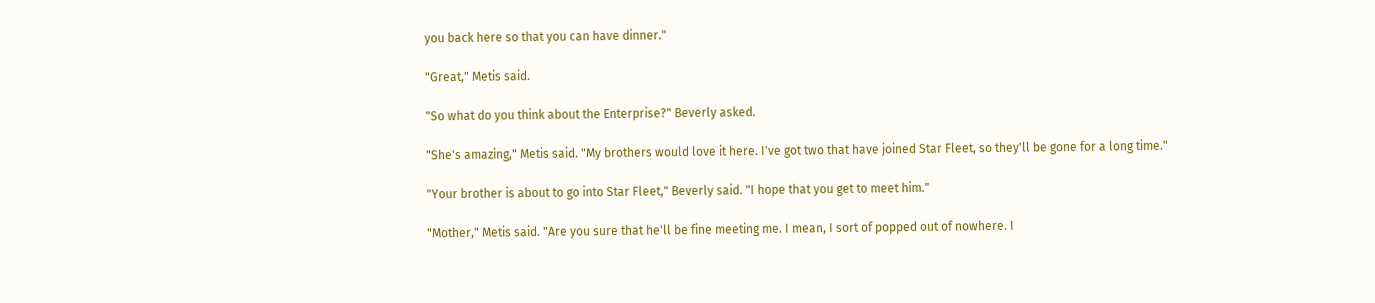you back here so that you can have dinner."

"Great," Metis said.

"So what do you think about the Enterprise?" Beverly asked.

"She's amazing," Metis said. "My brothers would love it here. I've got two that have joined Star Fleet, so they'll be gone for a long time."

"Your brother is about to go into Star Fleet," Beverly said. "I hope that you get to meet him."

"Mother," Metis said. "Are you sure that he'll be fine meeting me. I mean, I sort of popped out of nowhere. I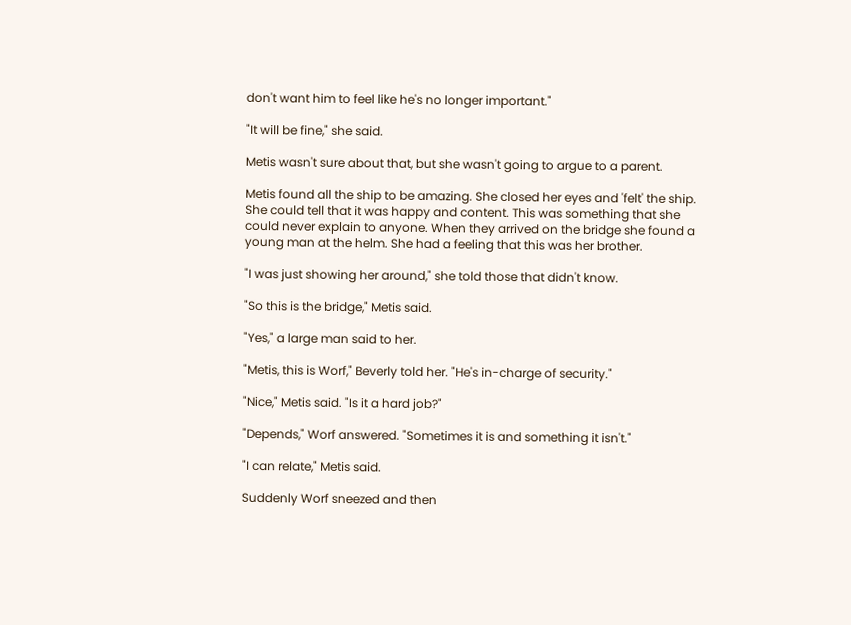don't want him to feel like he's no longer important."

"It will be fine," she said.

Metis wasn't sure about that, but she wasn't going to argue to a parent.

Metis found all the ship to be amazing. She closed her eyes and 'felt' the ship. She could tell that it was happy and content. This was something that she could never explain to anyone. When they arrived on the bridge she found a young man at the helm. She had a feeling that this was her brother.

"I was just showing her around," she told those that didn't know.

"So this is the bridge," Metis said.

"Yes," a large man said to her.

"Metis, this is Worf," Beverly told her. "He's in-charge of security."

"Nice," Metis said. "Is it a hard job?"

"Depends," Worf answered. "Sometimes it is and something it isn't."

"I can relate," Metis said.

Suddenly Worf sneezed and then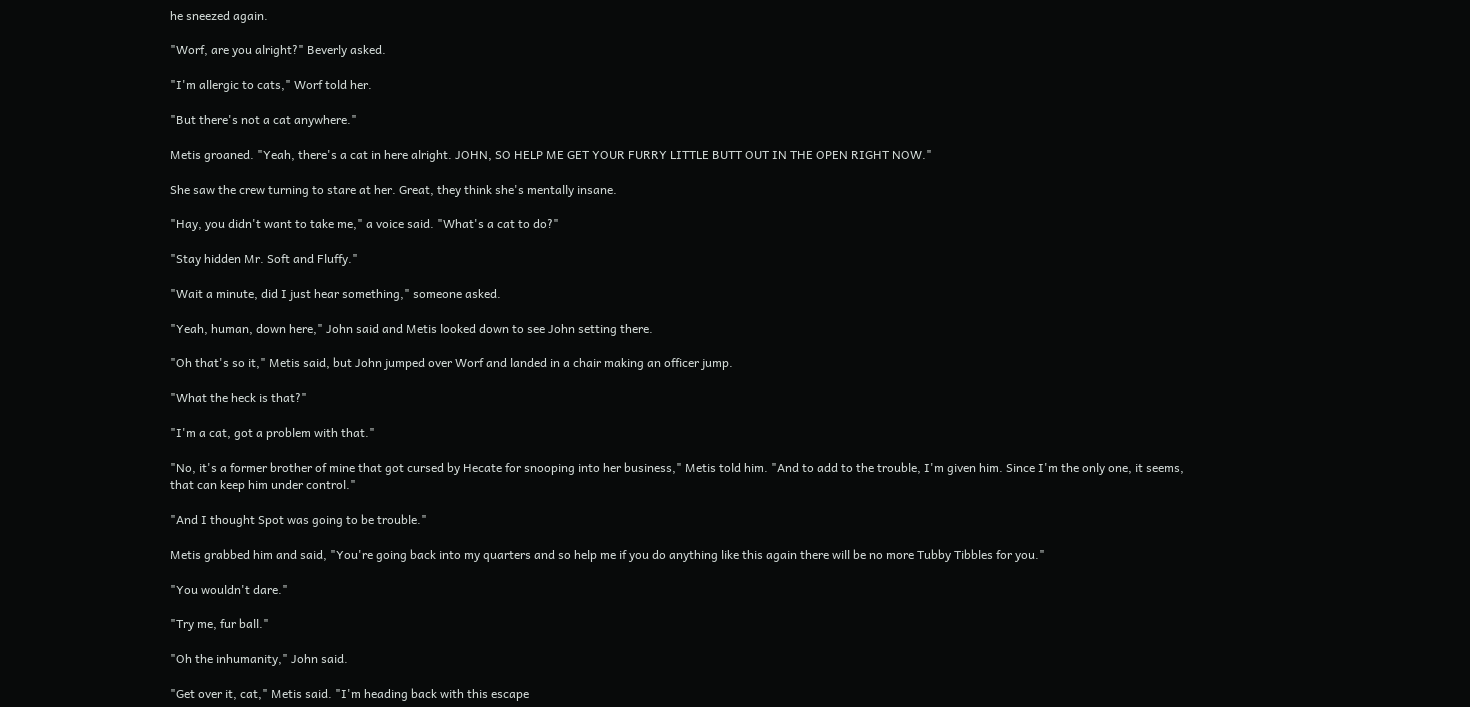he sneezed again.

"Worf, are you alright?" Beverly asked.

"I'm allergic to cats," Worf told her.

"But there's not a cat anywhere."

Metis groaned. "Yeah, there's a cat in here alright. JOHN, SO HELP ME GET YOUR FURRY LITTLE BUTT OUT IN THE OPEN RIGHT NOW."

She saw the crew turning to stare at her. Great, they think she's mentally insane.

"Hay, you didn't want to take me," a voice said. "What's a cat to do?"

"Stay hidden Mr. Soft and Fluffy."

"Wait a minute, did I just hear something," someone asked.

"Yeah, human, down here," John said and Metis looked down to see John setting there.

"Oh that's so it," Metis said, but John jumped over Worf and landed in a chair making an officer jump.

"What the heck is that?"

"I'm a cat, got a problem with that."

"No, it's a former brother of mine that got cursed by Hecate for snooping into her business," Metis told him. "And to add to the trouble, I'm given him. Since I'm the only one, it seems, that can keep him under control."

"And I thought Spot was going to be trouble."

Metis grabbed him and said, "You're going back into my quarters and so help me if you do anything like this again there will be no more Tubby Tibbles for you."

"You wouldn't dare."

"Try me, fur ball."

"Oh the inhumanity," John said.

"Get over it, cat," Metis said. "I'm heading back with this escape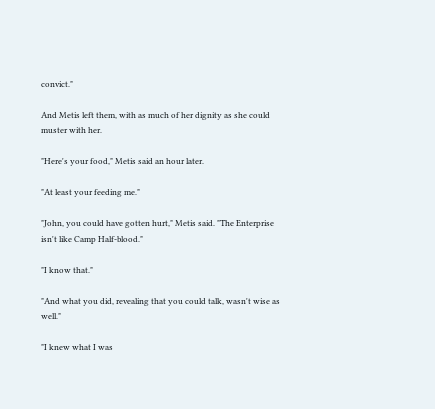convict."

And Metis left them, with as much of her dignity as she could muster with her.

"Here's your food," Metis said an hour later.

"At least your feeding me."

"John, you could have gotten hurt," Metis said. "The Enterprise isn't like Camp Half-blood."

"I know that."

"And what you did, revealing that you could talk, wasn't wise as well."

"I knew what I was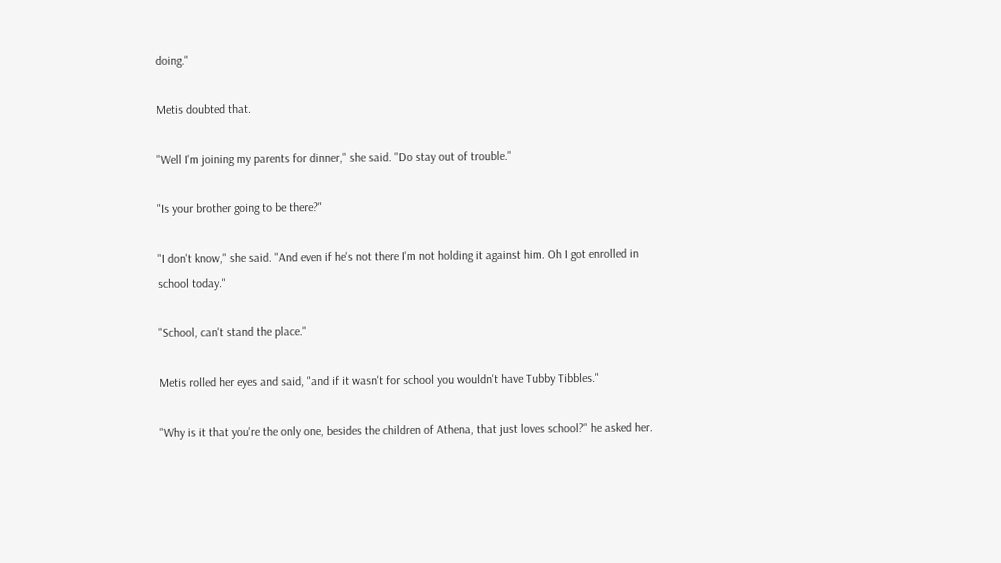doing."

Metis doubted that.

"Well I'm joining my parents for dinner," she said. "Do stay out of trouble."

"Is your brother going to be there?"

"I don't know," she said. "And even if he's not there I'm not holding it against him. Oh I got enrolled in school today."

"School, can't stand the place."

Metis rolled her eyes and said, "and if it wasn't for school you wouldn't have Tubby Tibbles."

"Why is it that you're the only one, besides the children of Athena, that just loves school?" he asked her.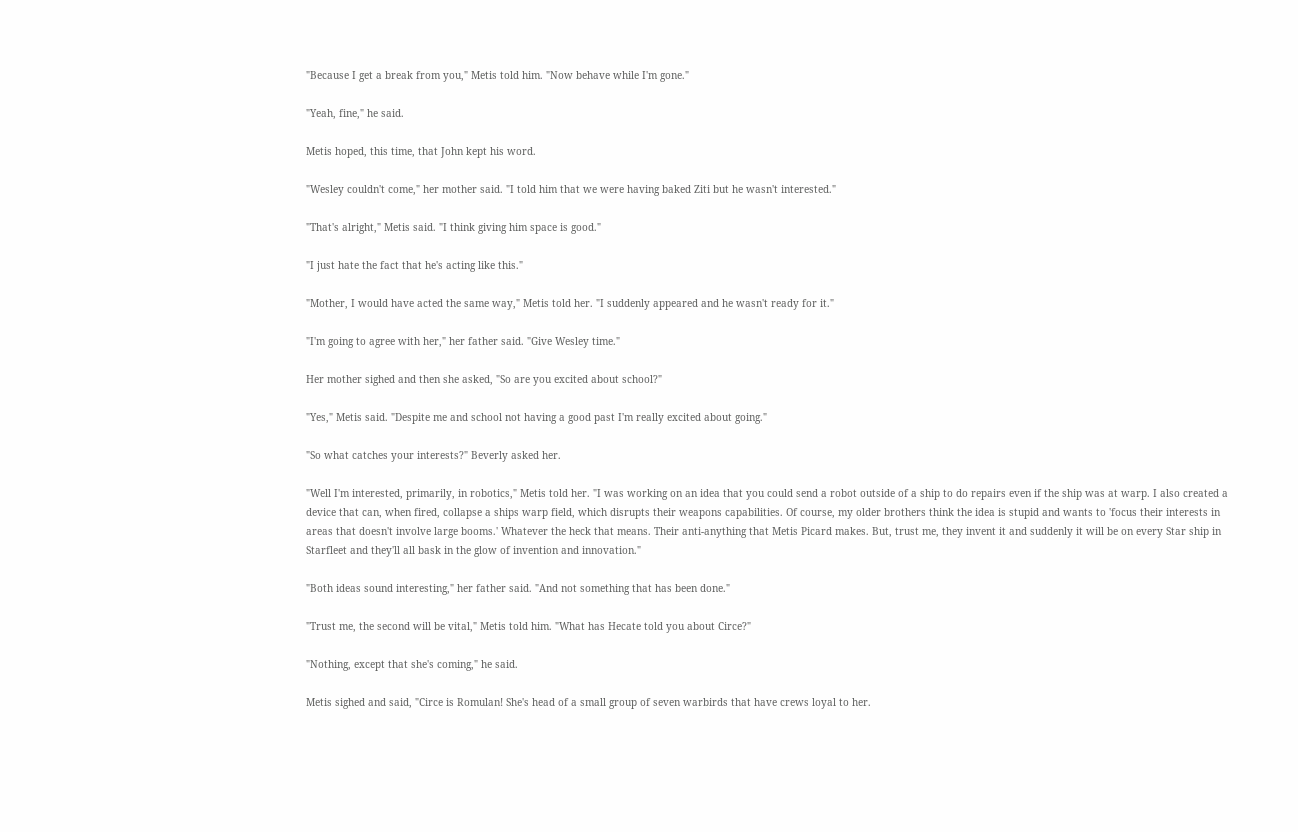"Because I get a break from you," Metis told him. "Now behave while I'm gone."

"Yeah, fine," he said.

Metis hoped, this time, that John kept his word.

"Wesley couldn't come," her mother said. "I told him that we were having baked Ziti but he wasn't interested."

"That's alright," Metis said. "I think giving him space is good."

"I just hate the fact that he's acting like this."

"Mother, I would have acted the same way," Metis told her. "I suddenly appeared and he wasn't ready for it."

"I'm going to agree with her," her father said. "Give Wesley time."

Her mother sighed and then she asked, "So are you excited about school?"

"Yes," Metis said. "Despite me and school not having a good past I'm really excited about going."

"So what catches your interests?" Beverly asked her.

"Well I'm interested, primarily, in robotics," Metis told her. "I was working on an idea that you could send a robot outside of a ship to do repairs even if the ship was at warp. I also created a device that can, when fired, collapse a ships warp field, which disrupts their weapons capabilities. Of course, my older brothers think the idea is stupid and wants to 'focus their interests in areas that doesn't involve large booms.' Whatever the heck that means. Their anti-anything that Metis Picard makes. But, trust me, they invent it and suddenly it will be on every Star ship in Starfleet and they'll all bask in the glow of invention and innovation."

"Both ideas sound interesting," her father said. "And not something that has been done."

"Trust me, the second will be vital," Metis told him. "What has Hecate told you about Circe?"

"Nothing, except that she's coming," he said.

Metis sighed and said, "Circe is Romulan! She's head of a small group of seven warbirds that have crews loyal to her.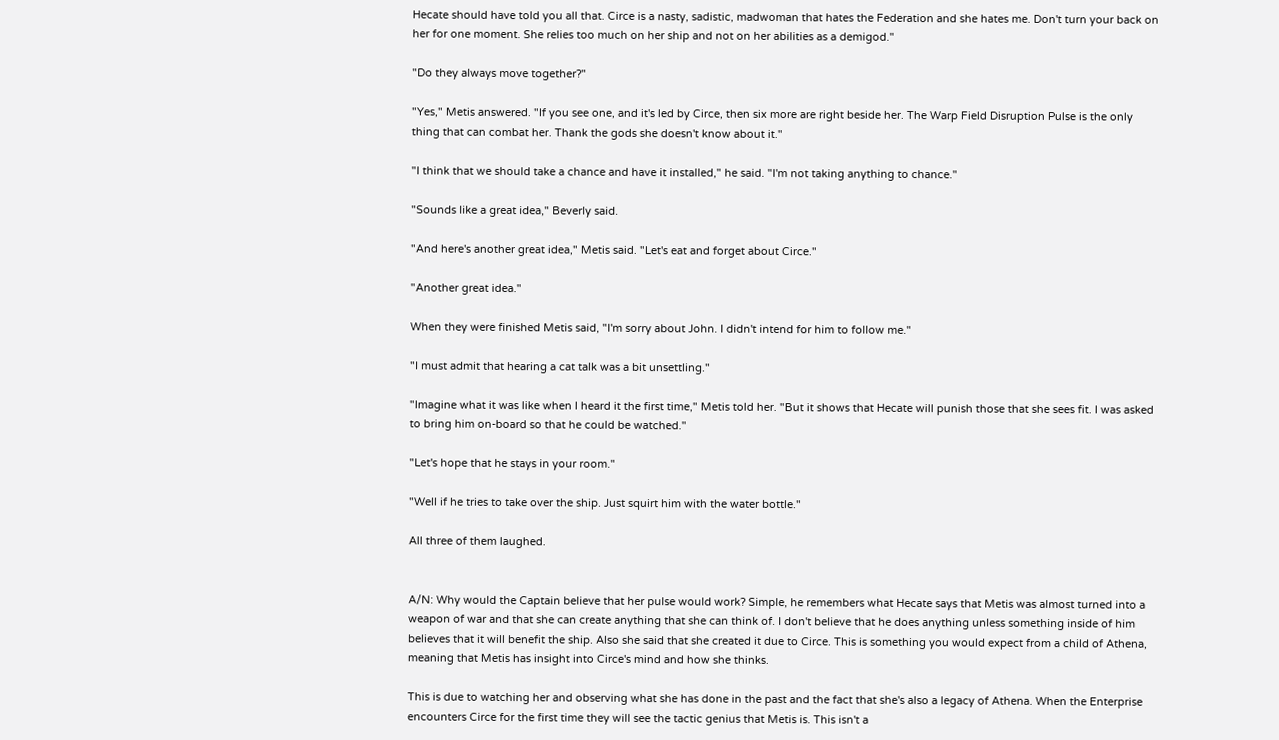Hecate should have told you all that. Circe is a nasty, sadistic, madwoman that hates the Federation and she hates me. Don't turn your back on her for one moment. She relies too much on her ship and not on her abilities as a demigod."

"Do they always move together?"

"Yes," Metis answered. "If you see one, and it's led by Circe, then six more are right beside her. The Warp Field Disruption Pulse is the only thing that can combat her. Thank the gods she doesn't know about it."

"I think that we should take a chance and have it installed," he said. "I'm not taking anything to chance."

"Sounds like a great idea," Beverly said.

"And here's another great idea," Metis said. "Let's eat and forget about Circe."

"Another great idea."

When they were finished Metis said, "I'm sorry about John. I didn't intend for him to follow me."

"I must admit that hearing a cat talk was a bit unsettling."

"Imagine what it was like when I heard it the first time," Metis told her. "But it shows that Hecate will punish those that she sees fit. I was asked to bring him on-board so that he could be watched."

"Let's hope that he stays in your room."

"Well if he tries to take over the ship. Just squirt him with the water bottle."

All three of them laughed.


A/N: Why would the Captain believe that her pulse would work? Simple, he remembers what Hecate says that Metis was almost turned into a weapon of war and that she can create anything that she can think of. I don't believe that he does anything unless something inside of him believes that it will benefit the ship. Also she said that she created it due to Circe. This is something you would expect from a child of Athena, meaning that Metis has insight into Circe's mind and how she thinks.

This is due to watching her and observing what she has done in the past and the fact that she's also a legacy of Athena. When the Enterprise encounters Circe for the first time they will see the tactic genius that Metis is. This isn't a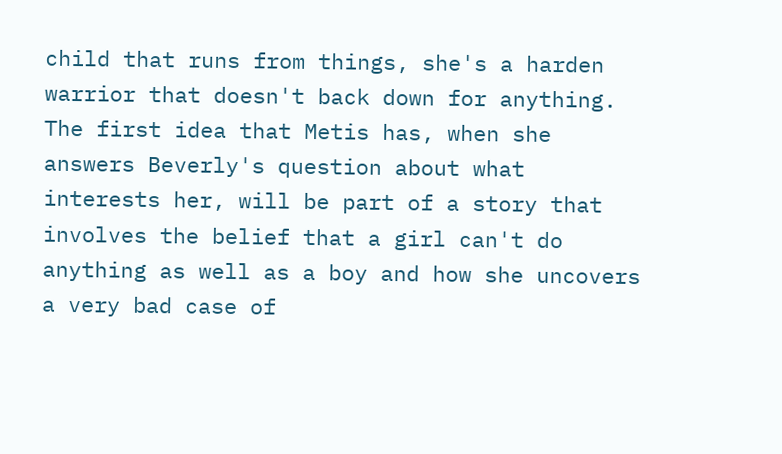child that runs from things, she's a harden warrior that doesn't back down for anything. The first idea that Metis has, when she answers Beverly's question about what interests her, will be part of a story that involves the belief that a girl can't do anything as well as a boy and how she uncovers a very bad case of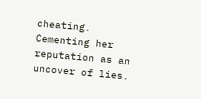cheating. Cementing her reputation as an uncover of lies.